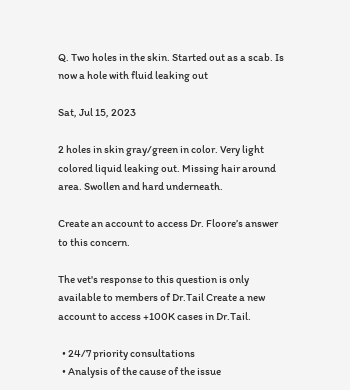Q. Two holes in the skin. Started out as a scab. Is now a hole with fluid leaking out

Sat, Jul 15, 2023

2 holes in skin gray/green in color. Very light colored liquid leaking out. Missing hair around area. Swollen and hard underneath.

Create an account to access Dr. Floore’s answer to this concern.

The vet's response to this question is only available to members of Dr.Tail Create a new account to access +100K cases in Dr.Tail.

  • 24/7 priority consultations
  • Analysis of the cause of the issue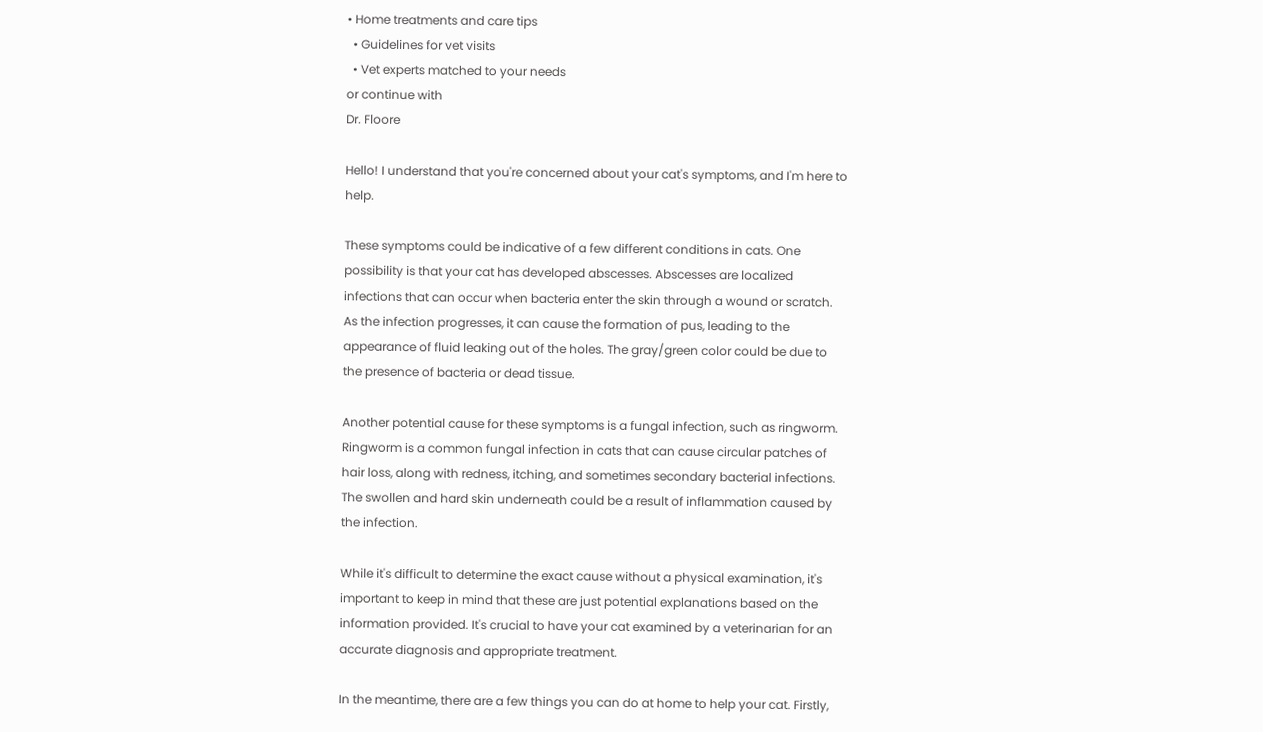• Home treatments and care tips
  • Guidelines for vet visits
  • Vet experts matched to your needs
or continue with
Dr. Floore

Hello! I understand that you're concerned about your cat's symptoms, and I'm here to help.

These symptoms could be indicative of a few different conditions in cats. One possibility is that your cat has developed abscesses. Abscesses are localized infections that can occur when bacteria enter the skin through a wound or scratch. As the infection progresses, it can cause the formation of pus, leading to the appearance of fluid leaking out of the holes. The gray/green color could be due to the presence of bacteria or dead tissue.

Another potential cause for these symptoms is a fungal infection, such as ringworm. Ringworm is a common fungal infection in cats that can cause circular patches of hair loss, along with redness, itching, and sometimes secondary bacterial infections. The swollen and hard skin underneath could be a result of inflammation caused by the infection.

While it's difficult to determine the exact cause without a physical examination, it's important to keep in mind that these are just potential explanations based on the information provided. It's crucial to have your cat examined by a veterinarian for an accurate diagnosis and appropriate treatment.

In the meantime, there are a few things you can do at home to help your cat. Firstly,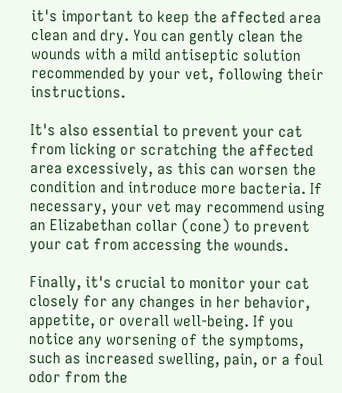it's important to keep the affected area clean and dry. You can gently clean the wounds with a mild antiseptic solution recommended by your vet, following their instructions.

It's also essential to prevent your cat from licking or scratching the affected area excessively, as this can worsen the condition and introduce more bacteria. If necessary, your vet may recommend using an Elizabethan collar (cone) to prevent your cat from accessing the wounds.

Finally, it's crucial to monitor your cat closely for any changes in her behavior, appetite, or overall well-being. If you notice any worsening of the symptoms, such as increased swelling, pain, or a foul odor from the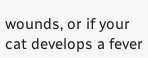wounds, or if your cat develops a fever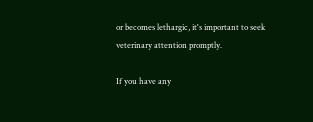or becomes lethargic, it's important to seek veterinary attention promptly.

If you have any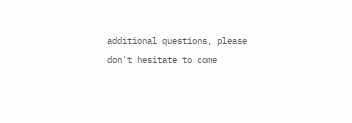additional questions, please don't hesitate to come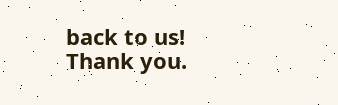back to us! Thank you.